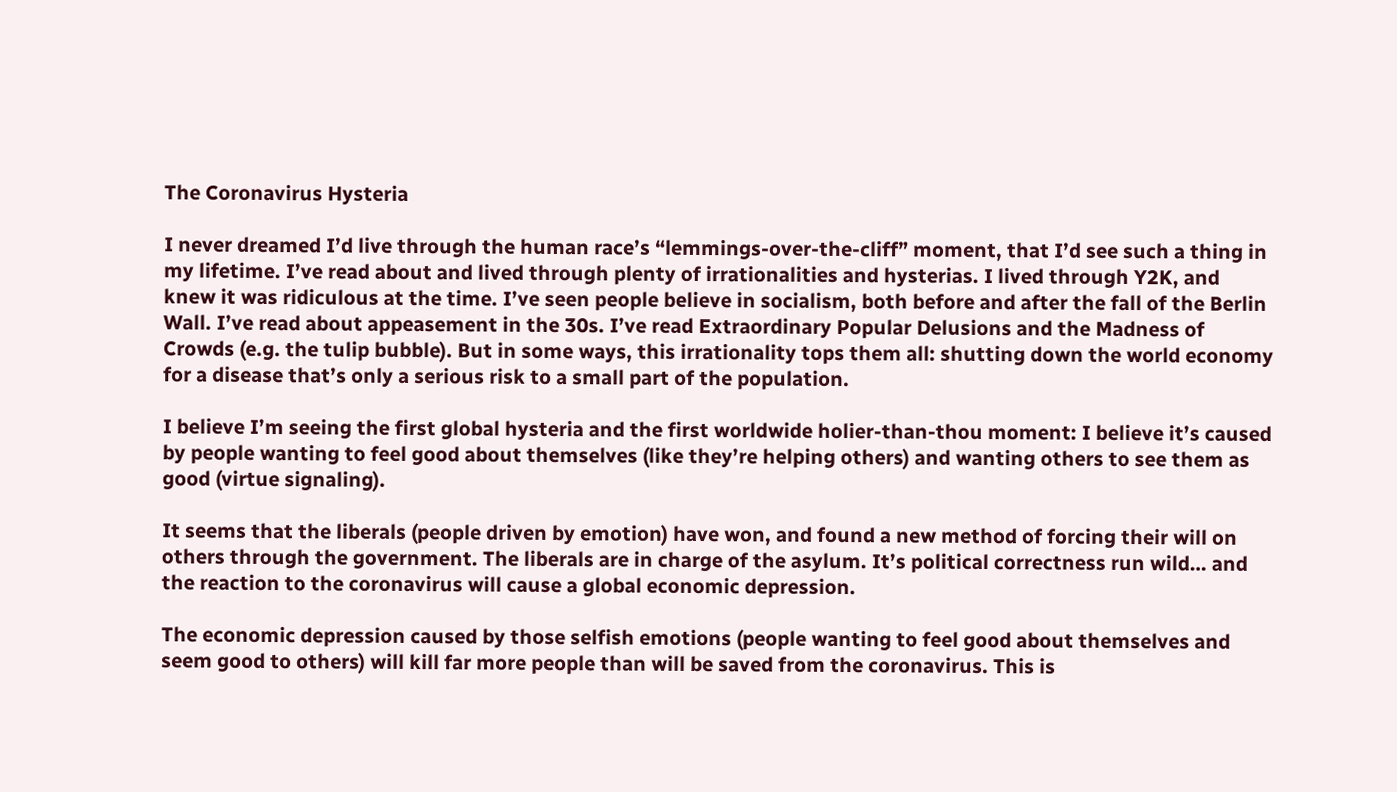The Coronavirus Hysteria

I never dreamed I’d live through the human race’s “lemmings-over-the-cliff” moment, that I’d see such a thing in my lifetime. I’ve read about and lived through plenty of irrationalities and hysterias. I lived through Y2K, and knew it was ridiculous at the time. I’ve seen people believe in socialism, both before and after the fall of the Berlin Wall. I’ve read about appeasement in the 30s. I’ve read Extraordinary Popular Delusions and the Madness of Crowds (e.g. the tulip bubble). But in some ways, this irrationality tops them all: shutting down the world economy for a disease that’s only a serious risk to a small part of the population.

I believe I’m seeing the first global hysteria and the first worldwide holier-than-thou moment: I believe it’s caused by people wanting to feel good about themselves (like they’re helping others) and wanting others to see them as good (virtue signaling).

It seems that the liberals (people driven by emotion) have won, and found a new method of forcing their will on others through the government. The liberals are in charge of the asylum. It’s political correctness run wild… and the reaction to the coronavirus will cause a global economic depression.

The economic depression caused by those selfish emotions (people wanting to feel good about themselves and seem good to others) will kill far more people than will be saved from the coronavirus. This is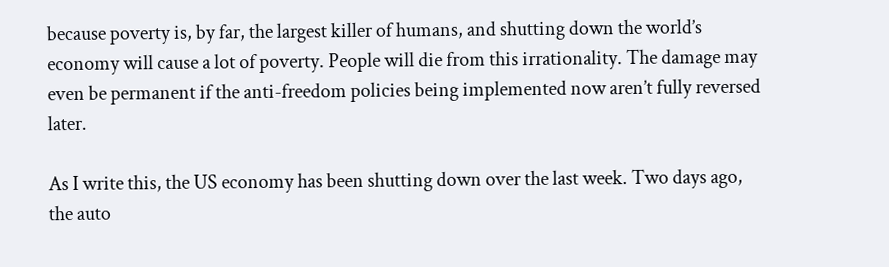because poverty is, by far, the largest killer of humans, and shutting down the world’s economy will cause a lot of poverty. People will die from this irrationality. The damage may even be permanent if the anti-freedom policies being implemented now aren’t fully reversed later.

As I write this, the US economy has been shutting down over the last week. Two days ago, the auto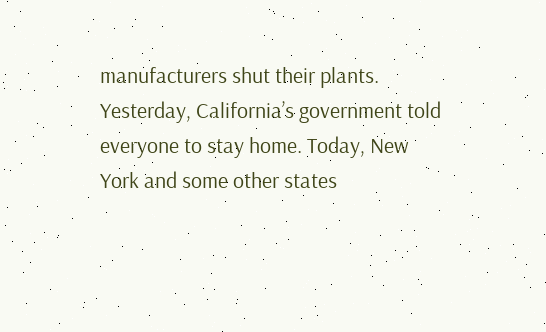manufacturers shut their plants. Yesterday, California’s government told everyone to stay home. Today, New York and some other states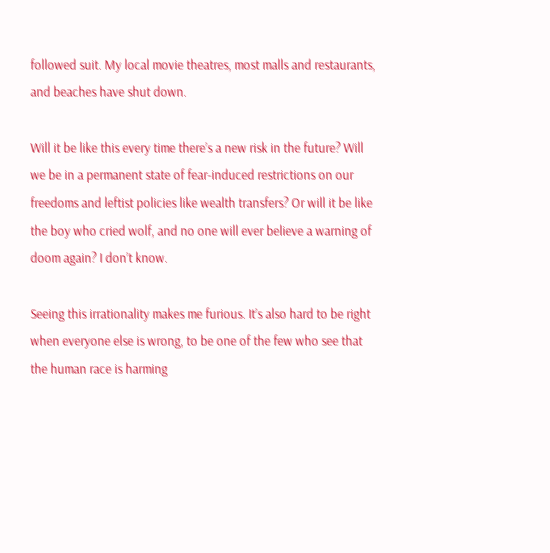followed suit. My local movie theatres, most malls and restaurants, and beaches have shut down.

Will it be like this every time there’s a new risk in the future? Will we be in a permanent state of fear-induced restrictions on our freedoms and leftist policies like wealth transfers? Or will it be like the boy who cried wolf, and no one will ever believe a warning of doom again? I don’t know.

Seeing this irrationality makes me furious. It’s also hard to be right when everyone else is wrong, to be one of the few who see that the human race is harming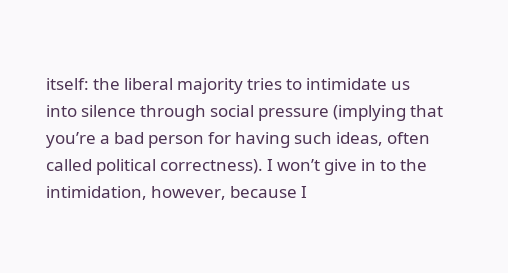itself: the liberal majority tries to intimidate us into silence through social pressure (implying that you’re a bad person for having such ideas, often called political correctness). I won’t give in to the intimidation, however, because I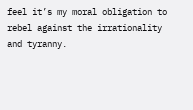feel it’s my moral obligation to rebel against the irrationality and tyranny.